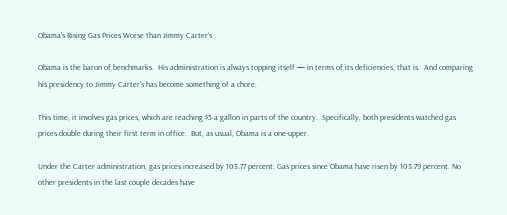Obama’s Rising Gas Prices Worse than Jimmy Carter’s

Obama is the baron of benchmarks.  His administration is always topping itself — in terms of its deficiencies, that is.  And comparing his presidency to Jimmy Carter’s has become something of a chore.

This time, it involves gas prices, which are reaching $5 a gallon in parts of the country.  Specifically, both presidents watched gas prices double during their first term in office.  But, as usual, Obama is a one-upper.

Under the Carter administration, gas prices increased by 103.77 percent. Gas prices since Obama have risen by 103.79 percent. No other presidents in the last couple decades have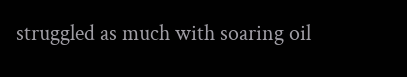struggled as much with soaring oil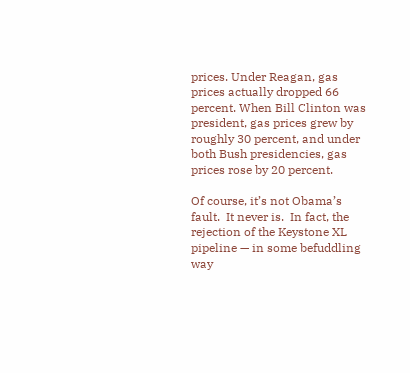prices. Under Reagan, gas prices actually dropped 66 percent. When Bill Clinton was president, gas prices grew by roughly 30 percent, and under both Bush presidencies, gas prices rose by 20 percent.

Of course, it’s not Obama’s fault.  It never is.  In fact, the rejection of the Keystone XL pipeline — in some befuddling way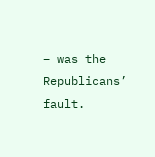– was the Republicans’ fault.